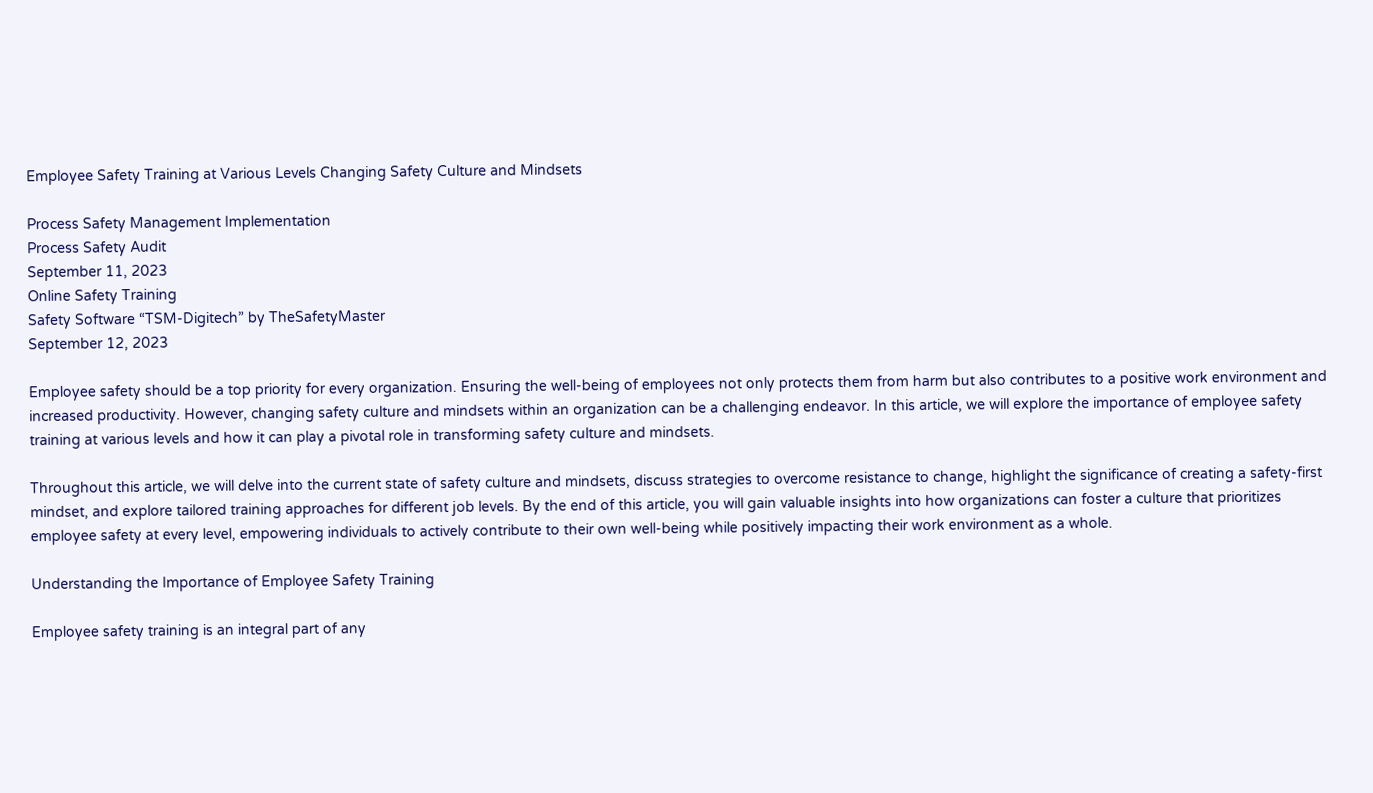Employee Safety Training at Various Levels Changing Safety Culture and Mindsets

Process Safety Management Implementation
Process Safety Audit
September 11, 2023
Online Safety Training
Safety Software “TSM-Digitech” by TheSafetyMaster
September 12, 2023

Employee safety should be a top priority for every organization. Ensuring the well-being of employees not only protects them from harm but also contributes to a positive work environment and increased productivity. However, changing safety culture and mindsets within an organization can be a challenging endeavor. In this article, we will explore the importance of employee safety training at various levels and how it can play a pivotal role in transforming safety culture and mindsets.

Throughout this article, we will delve into the current state of safety culture and mindsets, discuss strategies to overcome resistance to change, highlight the significance of creating a safety-first mindset, and explore tailored training approaches for different job levels. By the end of this article, you will gain valuable insights into how organizations can foster a culture that prioritizes employee safety at every level, empowering individuals to actively contribute to their own well-being while positively impacting their work environment as a whole.

Understanding the Importance of Employee Safety Training

Employee safety training is an integral part of any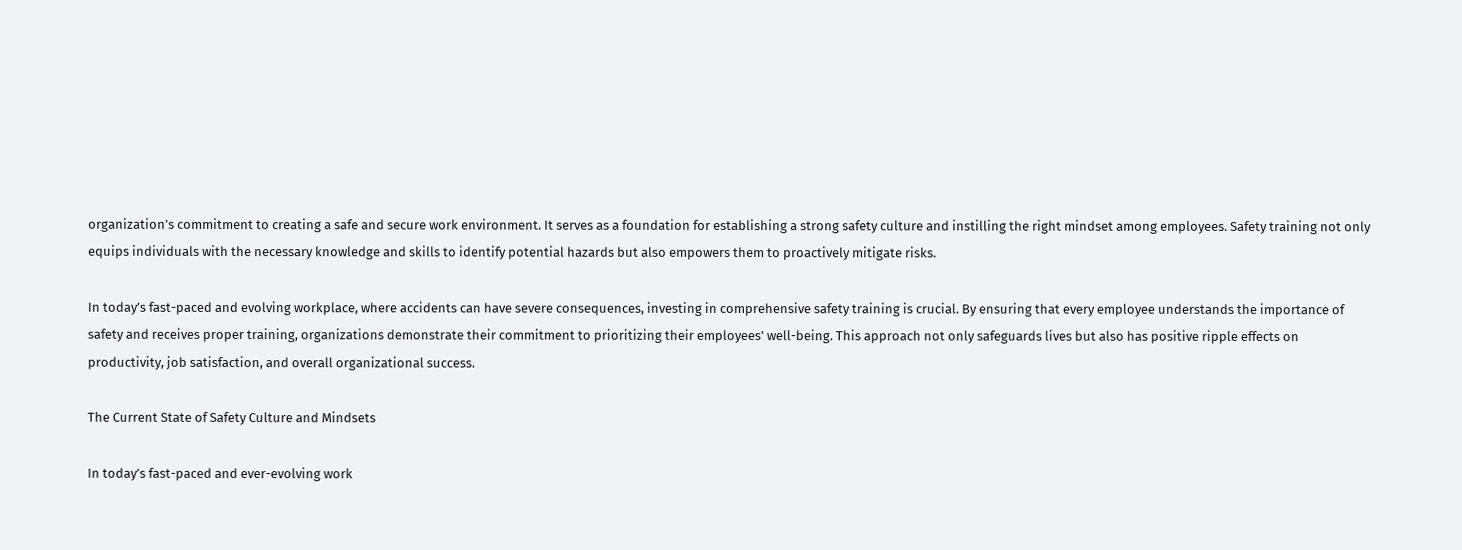organization’s commitment to creating a safe and secure work environment. It serves as a foundation for establishing a strong safety culture and instilling the right mindset among employees. Safety training not only equips individuals with the necessary knowledge and skills to identify potential hazards but also empowers them to proactively mitigate risks.

In today’s fast-paced and evolving workplace, where accidents can have severe consequences, investing in comprehensive safety training is crucial. By ensuring that every employee understands the importance of safety and receives proper training, organizations demonstrate their commitment to prioritizing their employees’ well-being. This approach not only safeguards lives but also has positive ripple effects on productivity, job satisfaction, and overall organizational success.

The Current State of Safety Culture and Mindsets

In today’s fast-paced and ever-evolving work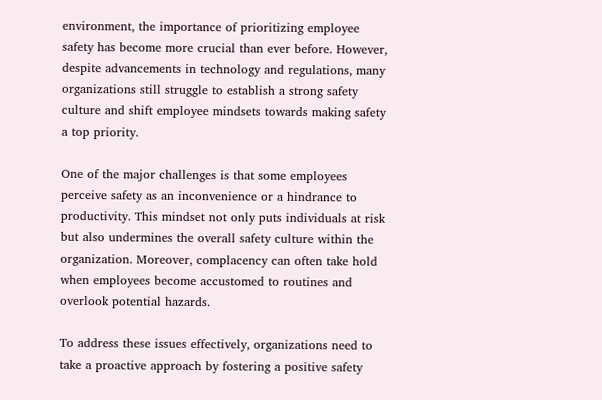environment, the importance of prioritizing employee safety has become more crucial than ever before. However, despite advancements in technology and regulations, many organizations still struggle to establish a strong safety culture and shift employee mindsets towards making safety a top priority.

One of the major challenges is that some employees perceive safety as an inconvenience or a hindrance to productivity. This mindset not only puts individuals at risk but also undermines the overall safety culture within the organization. Moreover, complacency can often take hold when employees become accustomed to routines and overlook potential hazards.

To address these issues effectively, organizations need to take a proactive approach by fostering a positive safety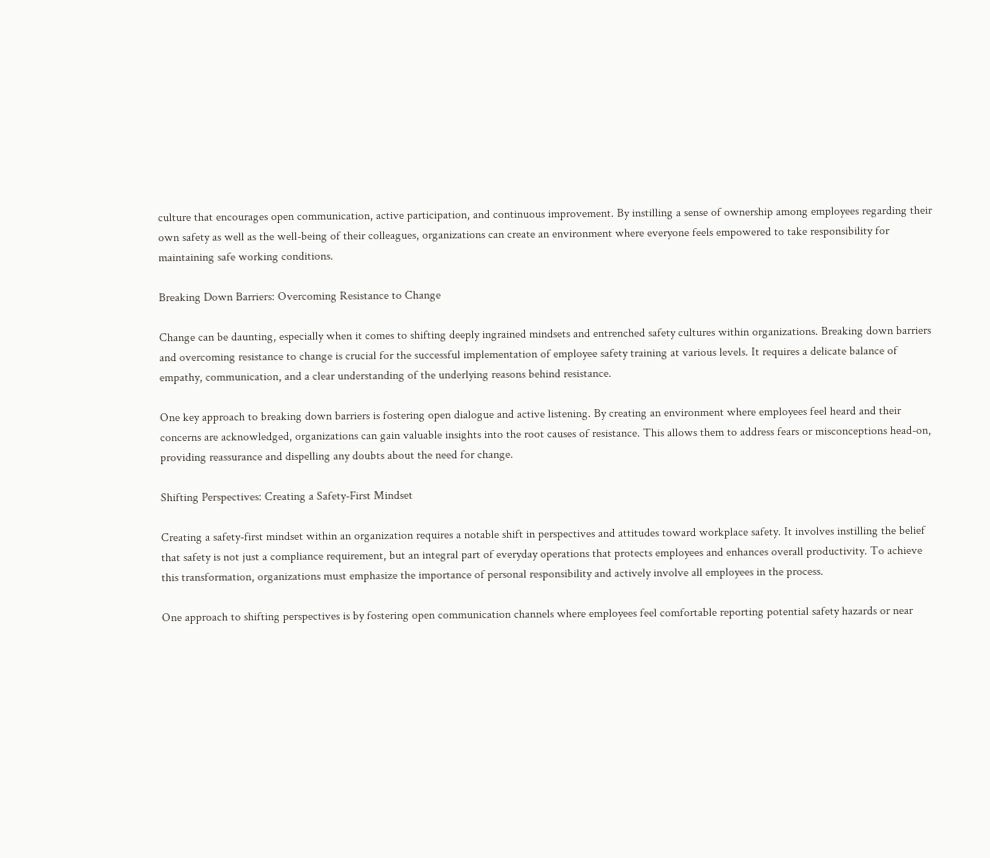culture that encourages open communication, active participation, and continuous improvement. By instilling a sense of ownership among employees regarding their own safety as well as the well-being of their colleagues, organizations can create an environment where everyone feels empowered to take responsibility for maintaining safe working conditions.

Breaking Down Barriers: Overcoming Resistance to Change

Change can be daunting, especially when it comes to shifting deeply ingrained mindsets and entrenched safety cultures within organizations. Breaking down barriers and overcoming resistance to change is crucial for the successful implementation of employee safety training at various levels. It requires a delicate balance of empathy, communication, and a clear understanding of the underlying reasons behind resistance.

One key approach to breaking down barriers is fostering open dialogue and active listening. By creating an environment where employees feel heard and their concerns are acknowledged, organizations can gain valuable insights into the root causes of resistance. This allows them to address fears or misconceptions head-on, providing reassurance and dispelling any doubts about the need for change.

Shifting Perspectives: Creating a Safety-First Mindset

Creating a safety-first mindset within an organization requires a notable shift in perspectives and attitudes toward workplace safety. It involves instilling the belief that safety is not just a compliance requirement, but an integral part of everyday operations that protects employees and enhances overall productivity. To achieve this transformation, organizations must emphasize the importance of personal responsibility and actively involve all employees in the process.

One approach to shifting perspectives is by fostering open communication channels where employees feel comfortable reporting potential safety hazards or near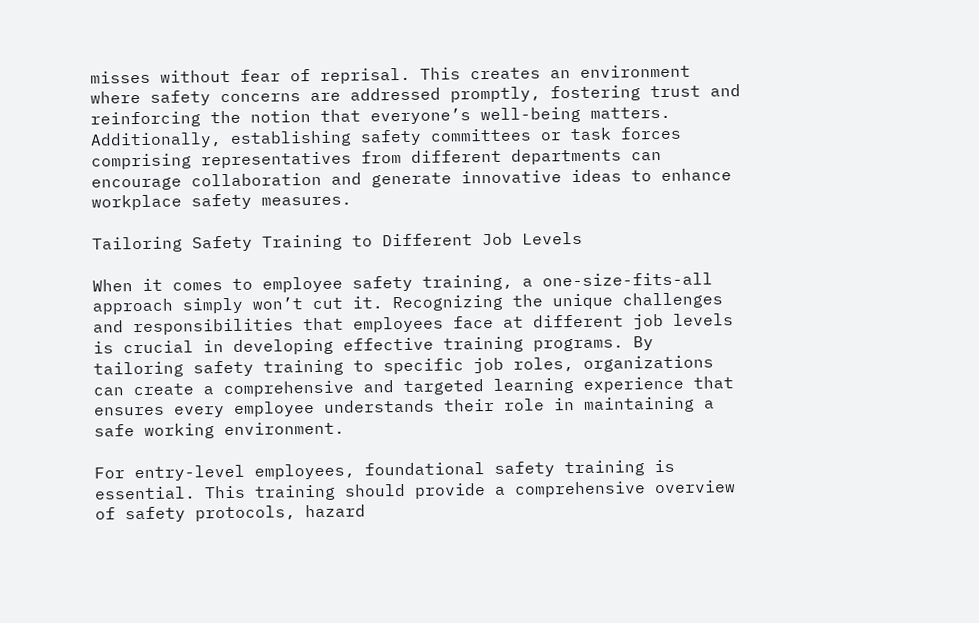misses without fear of reprisal. This creates an environment where safety concerns are addressed promptly, fostering trust and reinforcing the notion that everyone’s well-being matters. Additionally, establishing safety committees or task forces comprising representatives from different departments can encourage collaboration and generate innovative ideas to enhance workplace safety measures.

Tailoring Safety Training to Different Job Levels

When it comes to employee safety training, a one-size-fits-all approach simply won’t cut it. Recognizing the unique challenges and responsibilities that employees face at different job levels is crucial in developing effective training programs. By tailoring safety training to specific job roles, organizations can create a comprehensive and targeted learning experience that ensures every employee understands their role in maintaining a safe working environment.

For entry-level employees, foundational safety training is essential. This training should provide a comprehensive overview of safety protocols, hazard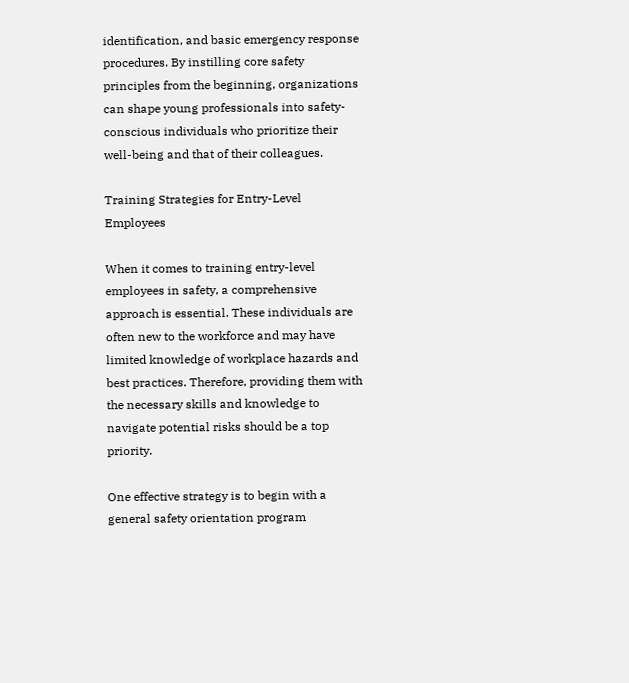identification, and basic emergency response procedures. By instilling core safety principles from the beginning, organizations can shape young professionals into safety-conscious individuals who prioritize their well-being and that of their colleagues.

Training Strategies for Entry-Level Employees

When it comes to training entry-level employees in safety, a comprehensive approach is essential. These individuals are often new to the workforce and may have limited knowledge of workplace hazards and best practices. Therefore, providing them with the necessary skills and knowledge to navigate potential risks should be a top priority.

One effective strategy is to begin with a general safety orientation program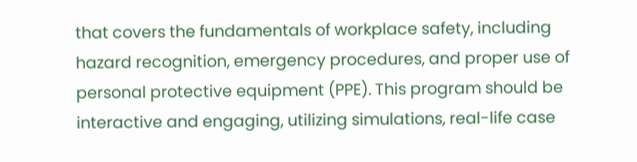that covers the fundamentals of workplace safety, including hazard recognition, emergency procedures, and proper use of personal protective equipment (PPE). This program should be interactive and engaging, utilizing simulations, real-life case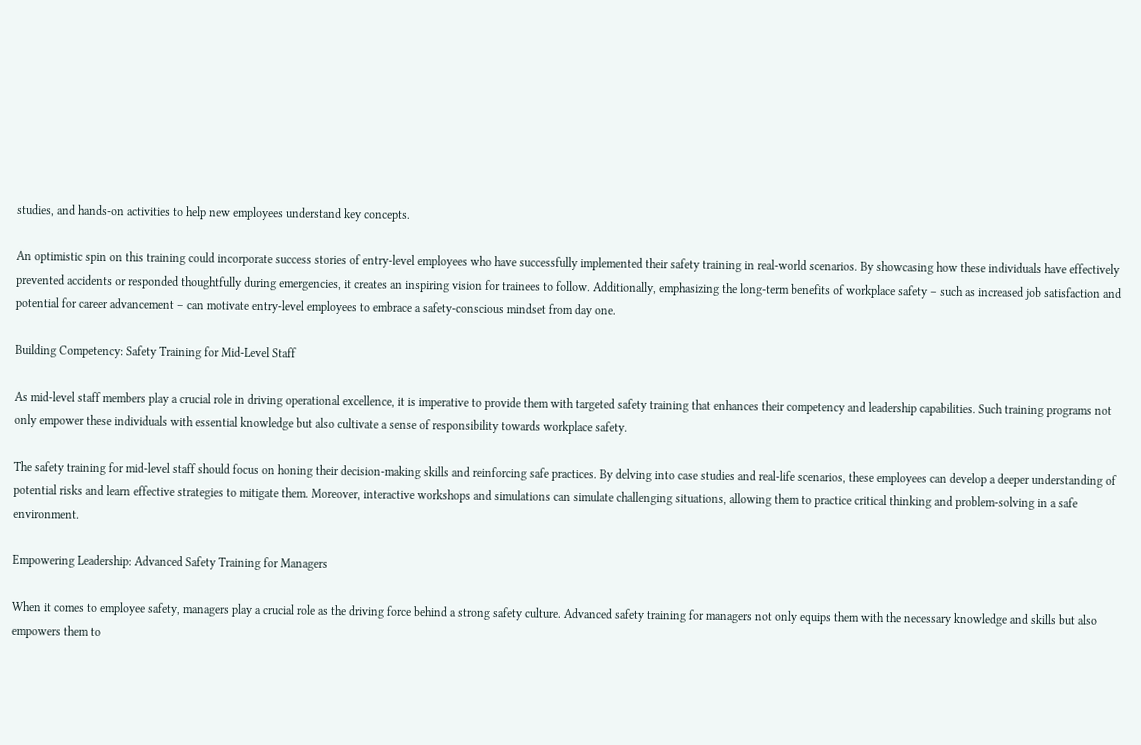studies, and hands-on activities to help new employees understand key concepts.

An optimistic spin on this training could incorporate success stories of entry-level employees who have successfully implemented their safety training in real-world scenarios. By showcasing how these individuals have effectively prevented accidents or responded thoughtfully during emergencies, it creates an inspiring vision for trainees to follow. Additionally, emphasizing the long-term benefits of workplace safety – such as increased job satisfaction and potential for career advancement – can motivate entry-level employees to embrace a safety-conscious mindset from day one.

Building Competency: Safety Training for Mid-Level Staff

As mid-level staff members play a crucial role in driving operational excellence, it is imperative to provide them with targeted safety training that enhances their competency and leadership capabilities. Such training programs not only empower these individuals with essential knowledge but also cultivate a sense of responsibility towards workplace safety.

The safety training for mid-level staff should focus on honing their decision-making skills and reinforcing safe practices. By delving into case studies and real-life scenarios, these employees can develop a deeper understanding of potential risks and learn effective strategies to mitigate them. Moreover, interactive workshops and simulations can simulate challenging situations, allowing them to practice critical thinking and problem-solving in a safe environment.

Empowering Leadership: Advanced Safety Training for Managers

When it comes to employee safety, managers play a crucial role as the driving force behind a strong safety culture. Advanced safety training for managers not only equips them with the necessary knowledge and skills but also empowers them to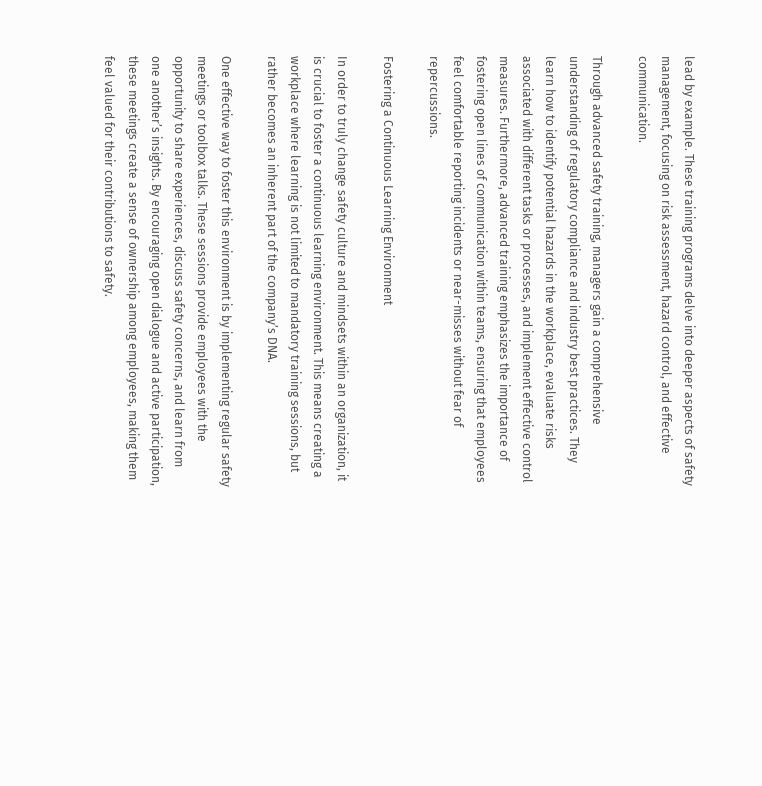lead by example. These training programs delve into deeper aspects of safety management, focusing on risk assessment, hazard control, and effective communication.

Through advanced safety training, managers gain a comprehensive understanding of regulatory compliance and industry best practices. They learn how to identify potential hazards in the workplace, evaluate risks associated with different tasks or processes, and implement effective control measures. Furthermore, advanced training emphasizes the importance of fostering open lines of communication within teams, ensuring that employees feel comfortable reporting incidents or near-misses without fear of repercussions.

Fostering a Continuous Learning Environment

In order to truly change safety culture and mindsets within an organization, it is crucial to foster a continuous learning environment. This means creating a workplace where learning is not limited to mandatory training sessions, but rather becomes an inherent part of the company’s DNA.

One effective way to foster this environment is by implementing regular safety meetings or toolbox talks. These sessions provide employees with the opportunity to share experiences, discuss safety concerns, and learn from one another’s insights. By encouraging open dialogue and active participation, these meetings create a sense of ownership among employees, making them feel valued for their contributions to safety.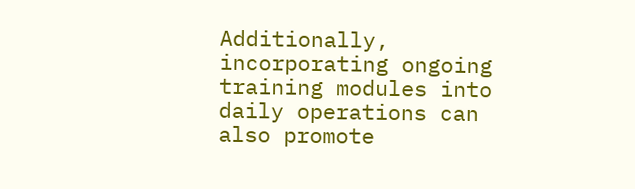Additionally, incorporating ongoing training modules into daily operations can also promote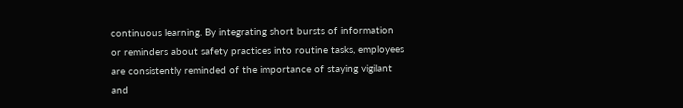continuous learning. By integrating short bursts of information or reminders about safety practices into routine tasks, employees are consistently reminded of the importance of staying vigilant and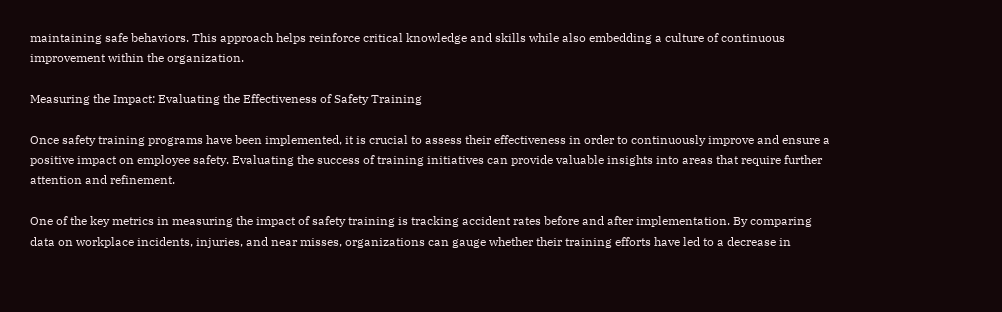maintaining safe behaviors. This approach helps reinforce critical knowledge and skills while also embedding a culture of continuous improvement within the organization.

Measuring the Impact: Evaluating the Effectiveness of Safety Training

Once safety training programs have been implemented, it is crucial to assess their effectiveness in order to continuously improve and ensure a positive impact on employee safety. Evaluating the success of training initiatives can provide valuable insights into areas that require further attention and refinement.

One of the key metrics in measuring the impact of safety training is tracking accident rates before and after implementation. By comparing data on workplace incidents, injuries, and near misses, organizations can gauge whether their training efforts have led to a decrease in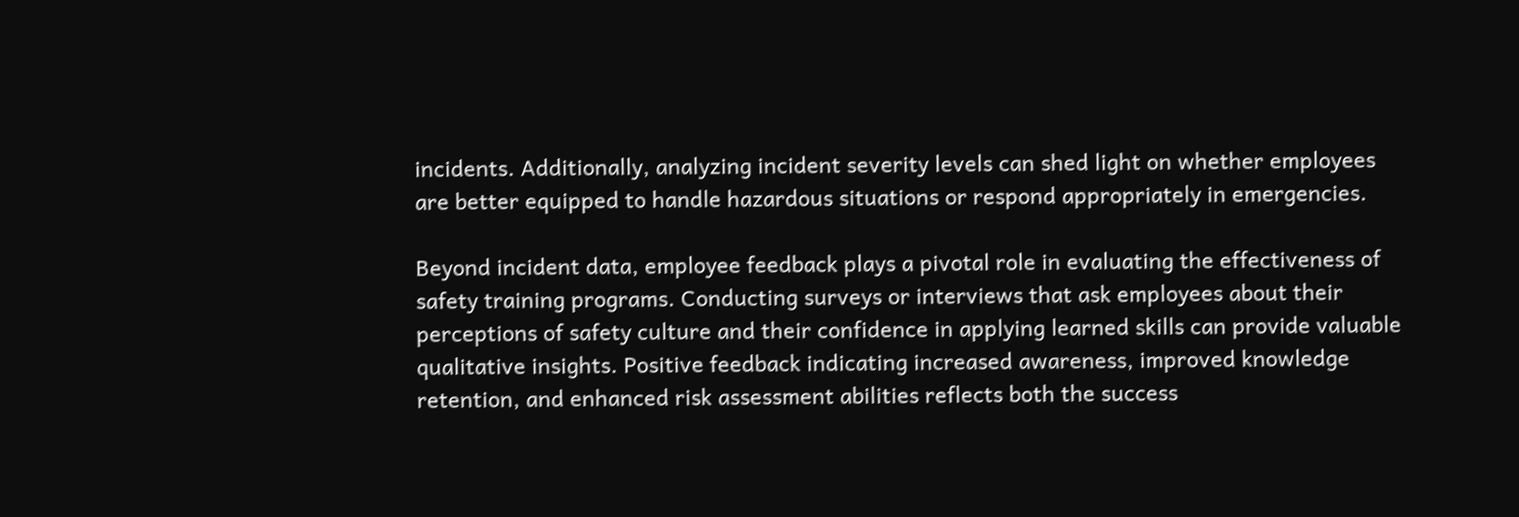incidents. Additionally, analyzing incident severity levels can shed light on whether employees are better equipped to handle hazardous situations or respond appropriately in emergencies.

Beyond incident data, employee feedback plays a pivotal role in evaluating the effectiveness of safety training programs. Conducting surveys or interviews that ask employees about their perceptions of safety culture and their confidence in applying learned skills can provide valuable qualitative insights. Positive feedback indicating increased awareness, improved knowledge retention, and enhanced risk assessment abilities reflects both the success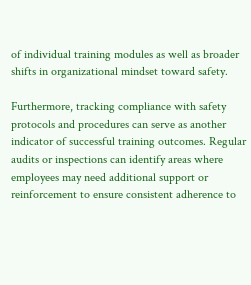of individual training modules as well as broader shifts in organizational mindset toward safety.

Furthermore, tracking compliance with safety protocols and procedures can serve as another indicator of successful training outcomes. Regular audits or inspections can identify areas where employees may need additional support or reinforcement to ensure consistent adherence to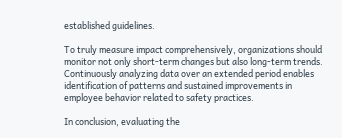established guidelines.

To truly measure impact comprehensively, organizations should monitor not only short-term changes but also long-term trends. Continuously analyzing data over an extended period enables identification of patterns and sustained improvements in employee behavior related to safety practices.

In conclusion, evaluating the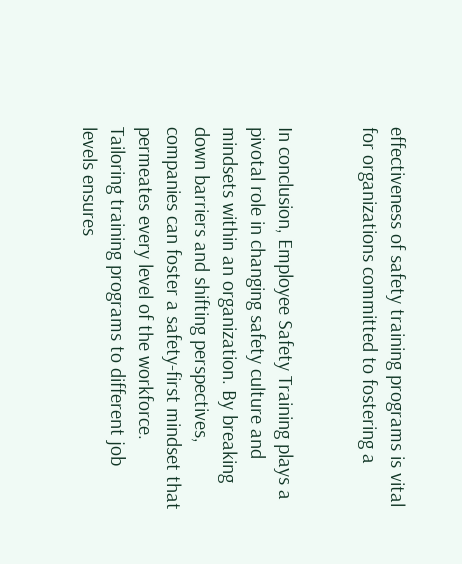effectiveness of safety training programs is vital for organizations committed to fostering a


In conclusion, Employee Safety Training plays a pivotal role in changing safety culture and mindsets within an organization. By breaking down barriers and shifting perspectives, companies can foster a safety-first mindset that permeates every level of the workforce. Tailoring training programs to different job levels ensures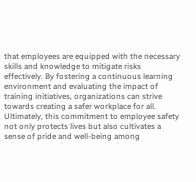that employees are equipped with the necessary skills and knowledge to mitigate risks effectively. By fostering a continuous learning environment and evaluating the impact of training initiatives, organizations can strive towards creating a safer workplace for all. Ultimately, this commitment to employee safety not only protects lives but also cultivates a sense of pride and well-being among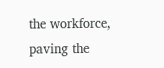the workforce, paving the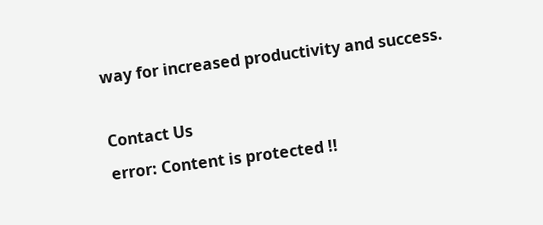way for increased productivity and success.

Contact Us
error: Content is protected !!